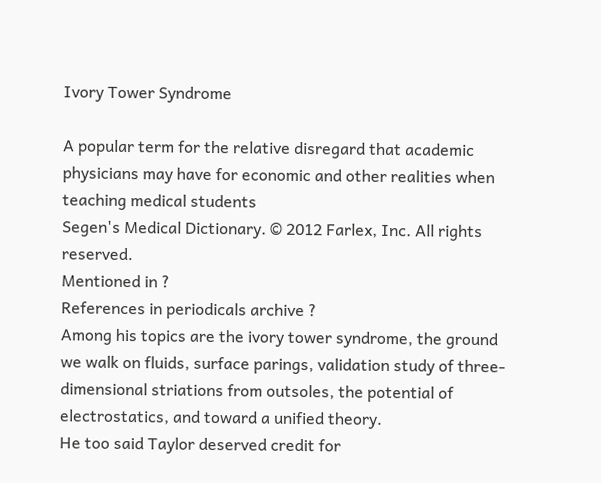Ivory Tower Syndrome

A popular term for the relative disregard that academic physicians may have for economic and other realities when teaching medical students
Segen's Medical Dictionary. © 2012 Farlex, Inc. All rights reserved.
Mentioned in ?
References in periodicals archive ?
Among his topics are the ivory tower syndrome, the ground we walk on fluids, surface parings, validation study of three-dimensional striations from outsoles, the potential of electrostatics, and toward a unified theory.
He too said Taylor deserved credit for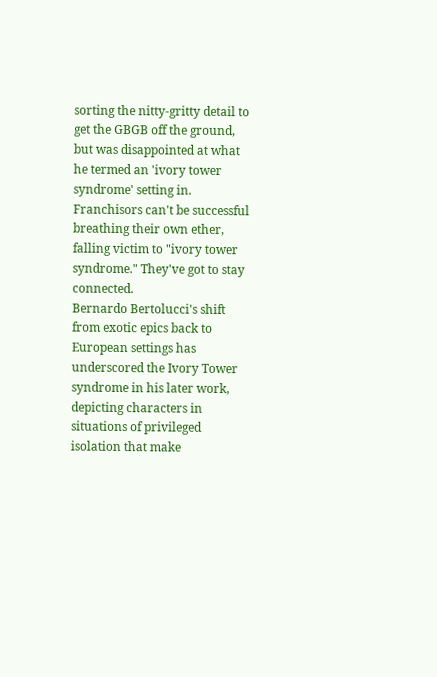sorting the nitty-gritty detail to get the GBGB off the ground, but was disappointed at what he termed an 'ivory tower syndrome' setting in.
Franchisors can't be successful breathing their own ether, falling victim to "ivory tower syndrome." They've got to stay connected.
Bernardo Bertolucci's shift from exotic epics back to European settings has underscored the Ivory Tower syndrome in his later work, depicting characters in situations of privileged isolation that make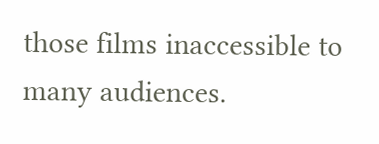those films inaccessible to many audiences.